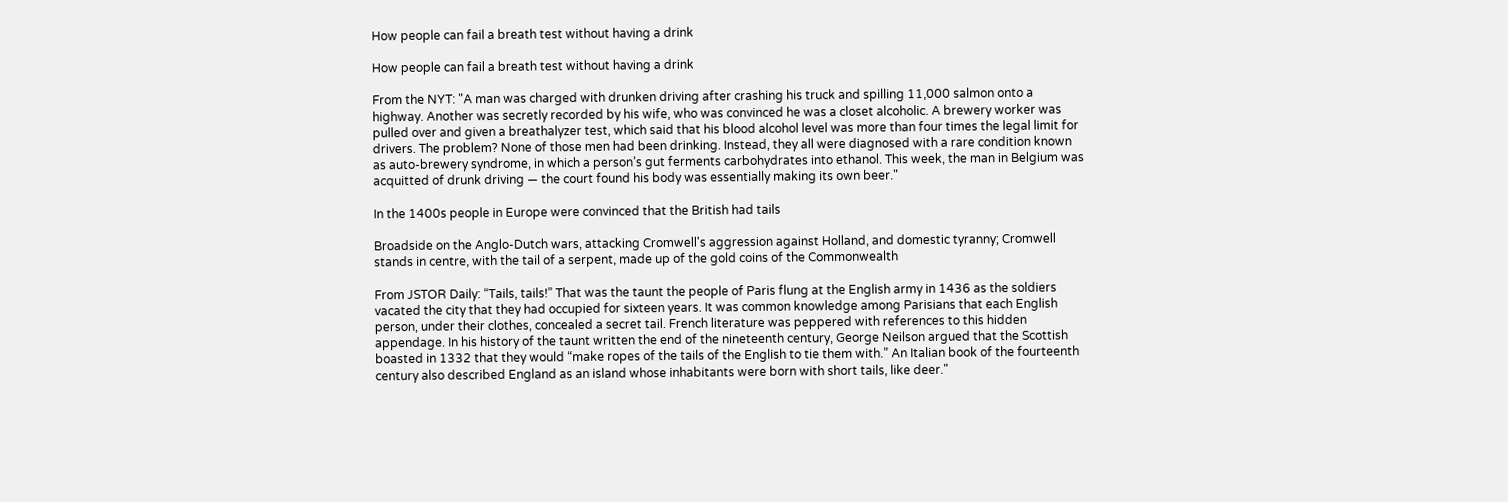How people can fail a breath test without having a drink

How people can fail a breath test without having a drink

From the NYT: "A man was charged with drunken driving after crashing his truck and spilling 11,000 salmon onto a highway. Another was secretly recorded by his wife, who was convinced he was a closet alcoholic. A brewery worker was pulled over and given a breathalyzer test, which said that his blood alcohol level was more than four times the legal limit for drivers. The problem? None of those men had been drinking. Instead, they all were diagnosed with a rare condition known as auto-brewery syndrome, in which a person’s gut ferments carbohydrates into ethanol. This week, the man in Belgium was acquitted of drunk driving — the court found his body was essentially making its own beer."

In the 1400s people in Europe were convinced that the British had tails

Broadside on the Anglo-Dutch wars, attacking Cromwell's aggression against Holland, and domestic tyranny; Cromwell stands in centre, with the tail of a serpent, made up of the gold coins of the Commonwealth

From JSTOR Daily: “Tails, tails!” That was the taunt the people of Paris flung at the English army in 1436 as the soldiers vacated the city that they had occupied for sixteen years. It was common knowledge among Parisians that each English person, under their clothes, concealed a secret tail. French literature was peppered with references to this hidden appendage. In his history of the taunt written the end of the nineteenth century, George Neilson argued that the Scottish boasted in 1332 that they would “make ropes of the tails of the English to tie them with.” An Italian book of the fourteenth century also described England as an island whose inhabitants were born with short tails, like deer."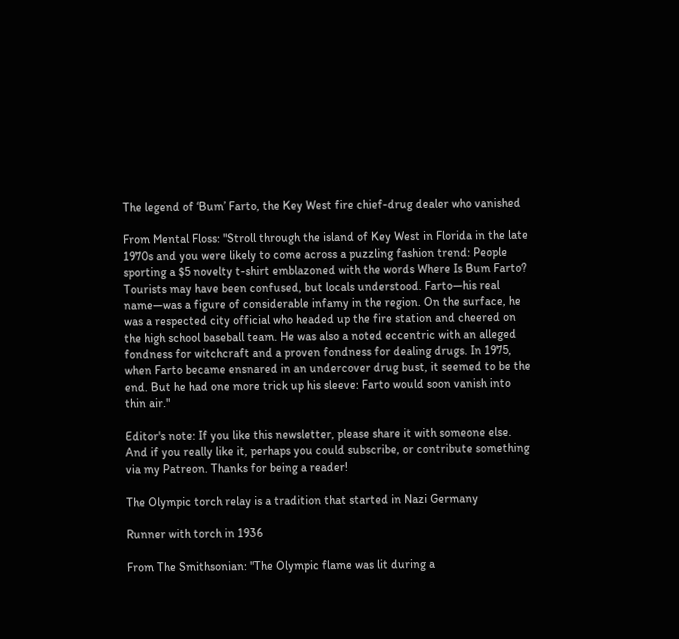The legend of ‘Bum’ Farto, the Key West fire chief-drug dealer who vanished

From Mental Floss: "Stroll through the island of Key West in Florida in the late 1970s and you were likely to come across a puzzling fashion trend: People sporting a $5 novelty t-shirt emblazoned with the words Where Is Bum Farto? Tourists may have been confused, but locals understood. Farto—his real name—was a figure of considerable infamy in the region. On the surface, he was a respected city official who headed up the fire station and cheered on the high school baseball team. He was also a noted eccentric with an alleged fondness for witchcraft and a proven fondness for dealing drugs. In 1975, when Farto became ensnared in an undercover drug bust, it seemed to be the end. But he had one more trick up his sleeve: Farto would soon vanish into thin air."

Editor's note: If you like this newsletter, please share it with someone else. And if you really like it, perhaps you could subscribe, or contribute something via my Patreon. Thanks for being a reader!

The Olympic torch relay is a tradition that started in Nazi Germany

Runner with torch in 1936

From The Smithsonian: "The Olympic flame was lit during a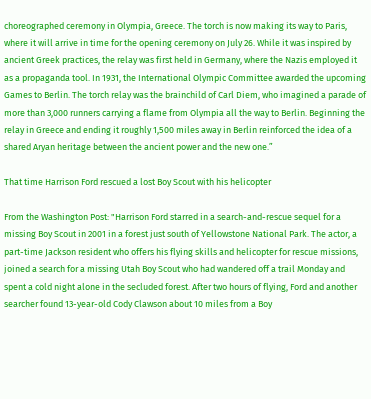choreographed ceremony in Olympia, Greece. The torch is now making its way to Paris, where it will arrive in time for the opening ceremony on July 26. While it was inspired by ancient Greek practices, the relay was first held in Germany, where the Nazis employed it as a propaganda tool. In 1931, the International Olympic Committee awarded the upcoming Games to Berlin. The torch relay was the brainchild of Carl Diem, who imagined a parade of more than 3,000 runners carrying a flame from Olympia all the way to Berlin. Beginning the relay in Greece and ending it roughly 1,500 miles away in Berlin reinforced the idea of a shared Aryan heritage between the ancient power and the new one.”

That time Harrison Ford rescued a lost Boy Scout with his helicopter

From the Washington Post: "Harrison Ford starred in a search-and-rescue sequel for a missing Boy Scout in 2001 in a forest just south of Yellowstone National Park. The actor, a part-time Jackson resident who offers his flying skills and helicopter for rescue missions, joined a search for a missing Utah Boy Scout who had wandered off a trail Monday and spent a cold night alone in the secluded forest. After two hours of flying, Ford and another searcher found 13-year-old Cody Clawson about 10 miles from a Boy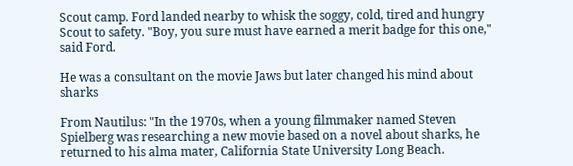Scout camp. Ford landed nearby to whisk the soggy, cold, tired and hungry Scout to safety. "Boy, you sure must have earned a merit badge for this one," said Ford.

He was a consultant on the movie Jaws but later changed his mind about sharks

From Nautilus: "In the 1970s, when a young filmmaker named Steven Spielberg was researching a new movie based on a novel about sharks, he returned to his alma mater, California State University Long Beach.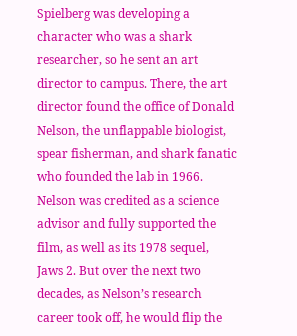Spielberg was developing a character who was a shark researcher, so he sent an art director to campus. There, the art director found the office of Donald Nelson, the unflappable biologist, spear fisherman, and shark fanatic who founded the lab in 1966. Nelson was credited as a science advisor and fully supported the film, as well as its 1978 sequel, Jaws 2. But over the next two decades, as Nelson’s research career took off, he would flip the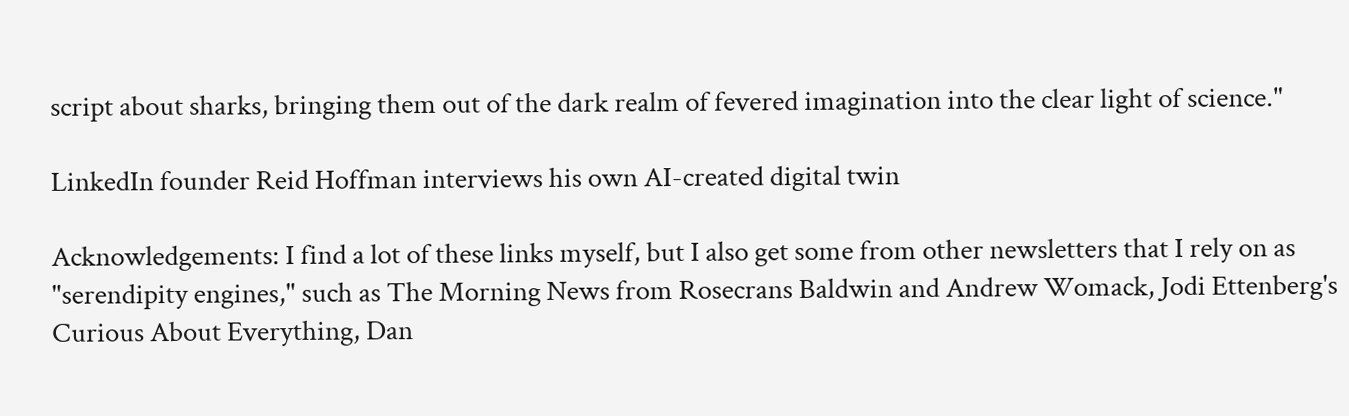script about sharks, bringing them out of the dark realm of fevered imagination into the clear light of science."

LinkedIn founder Reid Hoffman interviews his own AI-created digital twin

Acknowledgements: I find a lot of these links myself, but I also get some from other newsletters that I rely on as "serendipity engines," such as The Morning News from Rosecrans Baldwin and Andrew Womack, Jodi Ettenberg's Curious About Everything, Dan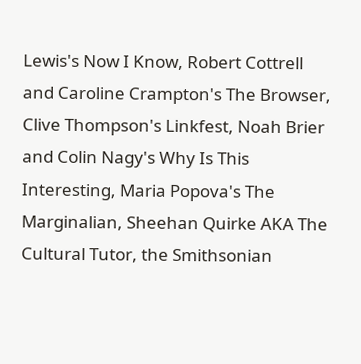Lewis's Now I Know, Robert Cottrell and Caroline Crampton's The Browser, Clive Thompson's Linkfest, Noah Brier and Colin Nagy's Why Is This Interesting, Maria Popova's The Marginalian, Sheehan Quirke AKA The Cultural Tutor, the Smithsonian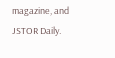magazine, and JSTOR Daily.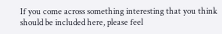If you come across something interesting that you think should be included here, please feel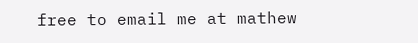free to email me at mathew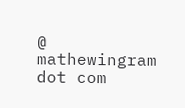@ mathewingram dot com